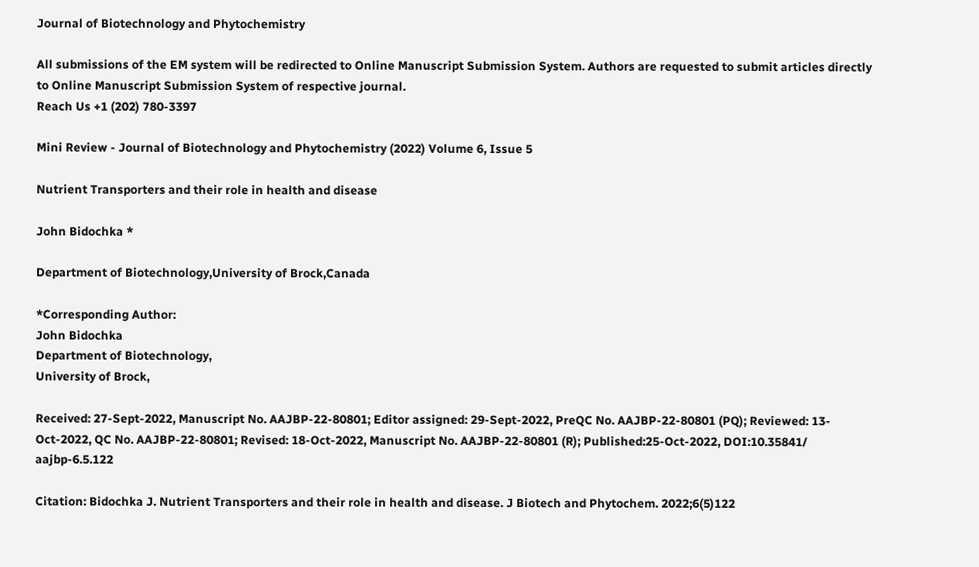Journal of Biotechnology and Phytochemistry

All submissions of the EM system will be redirected to Online Manuscript Submission System. Authors are requested to submit articles directly to Online Manuscript Submission System of respective journal.
Reach Us +1 (202) 780-3397

Mini Review - Journal of Biotechnology and Phytochemistry (2022) Volume 6, Issue 5

Nutrient Transporters and their role in health and disease

John Bidochka *

Department of Biotechnology,University of Brock,Canada

*Corresponding Author:
John Bidochka
Department of Biotechnology,
University of Brock,

Received: 27-Sept-2022, Manuscript No. AAJBP-22-80801; Editor assigned: 29-Sept-2022, PreQC No. AAJBP-22-80801 (PQ); Reviewed: 13-Oct-2022, QC No. AAJBP-22-80801; Revised: 18-Oct-2022, Manuscript No. AAJBP-22-80801 (R); Published:25-Oct-2022, DOI:10.35841/ aajbp-6.5.122

Citation: Bidochka J. Nutrient Transporters and their role in health and disease. J Biotech and Phytochem. 2022;6(5)122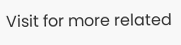Visit for more related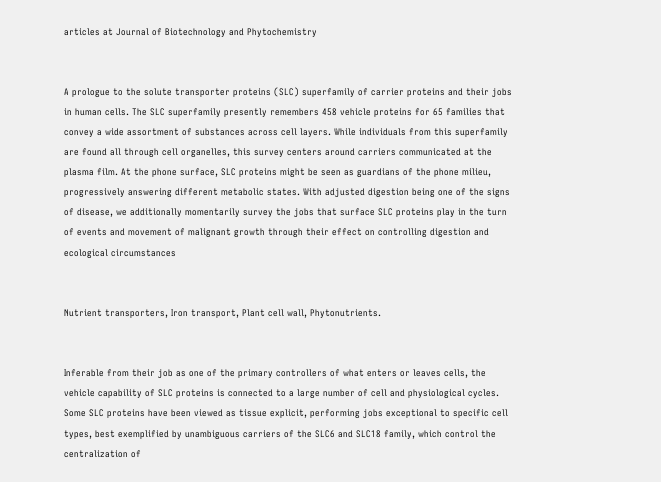articles at Journal of Biotechnology and Phytochemistry


A prologue to the solute transporter proteins (SLC) superfamily of carrier proteins and their jobs in human cells. The SLC superfamily presently remembers 458 vehicle proteins for 65 families that convey a wide assortment of substances across cell layers. While individuals from this superfamily are found all through cell organelles, this survey centers around carriers communicated at the plasma film. At the phone surface, SLC proteins might be seen as guardians of the phone milieu, progressively answering different metabolic states. With adjusted digestion being one of the signs of disease, we additionally momentarily survey the jobs that surface SLC proteins play in the turn of events and movement of malignant growth through their effect on controlling digestion and ecological circumstances


Nutrient transporters, Iron transport, Plant cell wall, Phytonutrients.


Inferable from their job as one of the primary controllers of what enters or leaves cells, the vehicle capability of SLC proteins is connected to a large number of cell and physiological cycles. Some SLC proteins have been viewed as tissue explicit, performing jobs exceptional to specific cell types, best exemplified by unambiguous carriers of the SLC6 and SLC18 family, which control the centralization of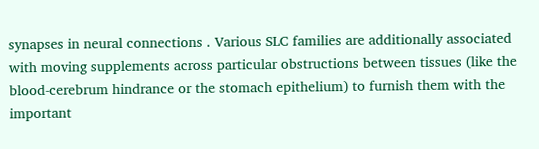synapses in neural connections . Various SLC families are additionally associated with moving supplements across particular obstructions between tissues (like the blood-cerebrum hindrance or the stomach epithelium) to furnish them with the important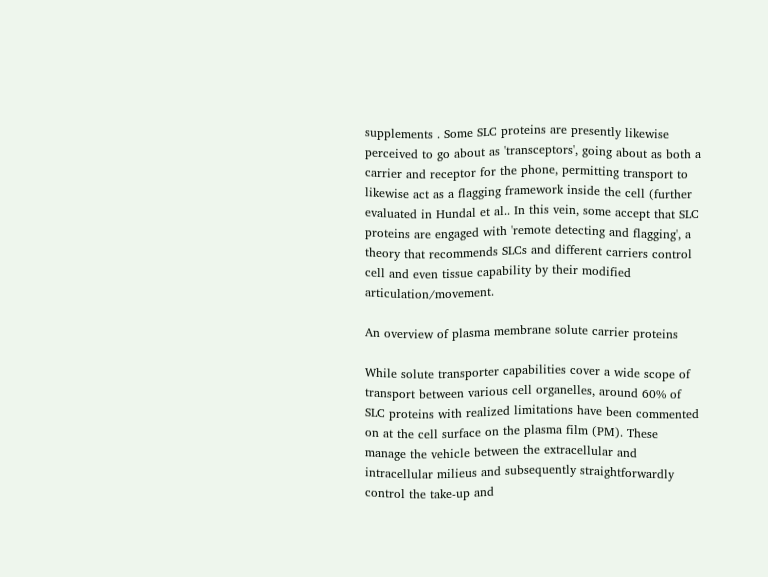supplements . Some SLC proteins are presently likewise perceived to go about as 'transceptors', going about as both a carrier and receptor for the phone, permitting transport to likewise act as a flagging framework inside the cell (further evaluated in Hundal et al.. In this vein, some accept that SLC proteins are engaged with 'remote detecting and flagging', a theory that recommends SLCs and different carriers control cell and even tissue capability by their modified articulation/movement.

An overview of plasma membrane solute carrier proteins

While solute transporter capabilities cover a wide scope of transport between various cell organelles, around 60% of SLC proteins with realized limitations have been commented on at the cell surface on the plasma film (PM). These manage the vehicle between the extracellular and intracellular milieus and subsequently straightforwardly control the take-up and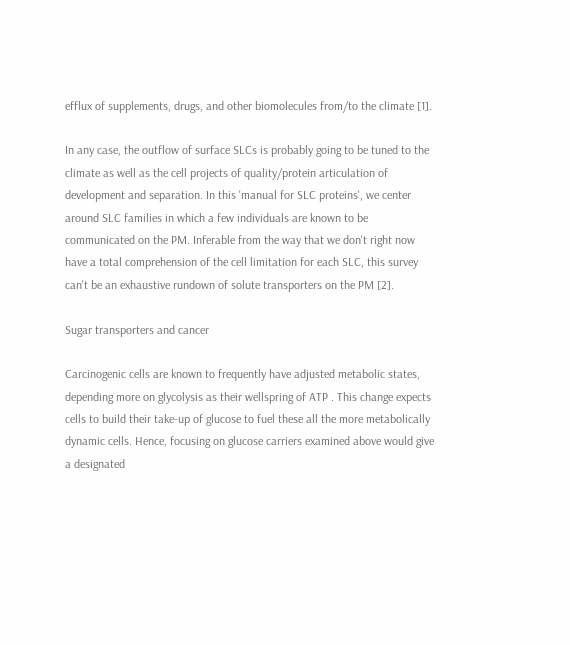efflux of supplements, drugs, and other biomolecules from/to the climate [1].

In any case, the outflow of surface SLCs is probably going to be tuned to the climate as well as the cell projects of quality/protein articulation of development and separation. In this 'manual for SLC proteins', we center around SLC families in which a few individuals are known to be communicated on the PM. Inferable from the way that we don't right now have a total comprehension of the cell limitation for each SLC, this survey can't be an exhaustive rundown of solute transporters on the PM [2].

Sugar transporters and cancer

Carcinogenic cells are known to frequently have adjusted metabolic states, depending more on glycolysis as their wellspring of ATP . This change expects cells to build their take-up of glucose to fuel these all the more metabolically dynamic cells. Hence, focusing on glucose carriers examined above would give a designated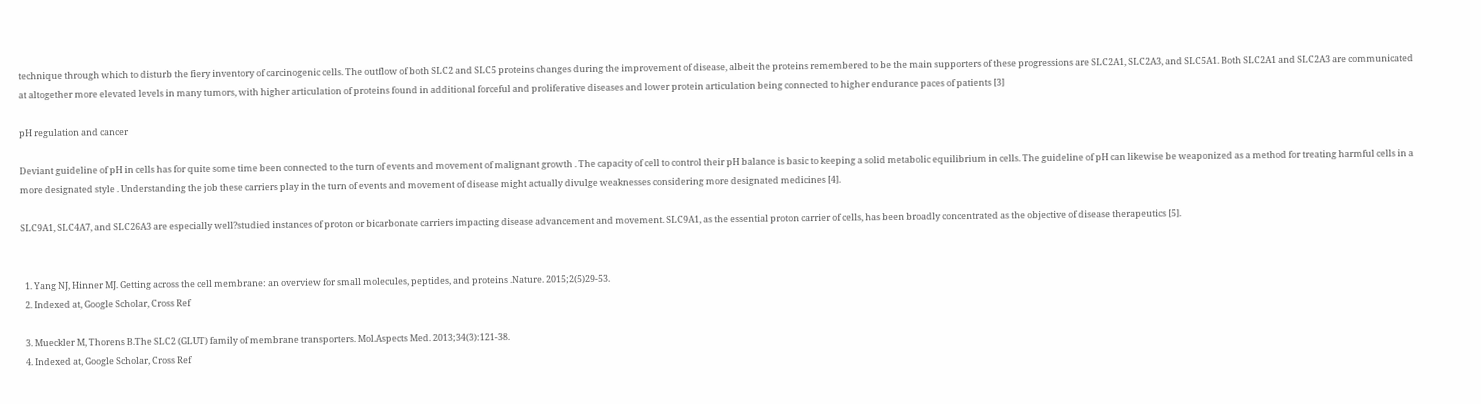technique through which to disturb the fiery inventory of carcinogenic cells. The outflow of both SLC2 and SLC5 proteins changes during the improvement of disease, albeit the proteins remembered to be the main supporters of these progressions are SLC2A1, SLC2A3, and SLC5A1. Both SLC2A1 and SLC2A3 are communicated at altogether more elevated levels in many tumors, with higher articulation of proteins found in additional forceful and proliferative diseases and lower protein articulation being connected to higher endurance paces of patients [3]

pH regulation and cancer

Deviant guideline of pH in cells has for quite some time been connected to the turn of events and movement of malignant growth . The capacity of cell to control their pH balance is basic to keeping a solid metabolic equilibrium in cells. The guideline of pH can likewise be weaponized as a method for treating harmful cells in a more designated style . Understanding the job these carriers play in the turn of events and movement of disease might actually divulge weaknesses considering more designated medicines [4].

SLC9A1, SLC4A7, and SLC26A3 are especially well?studied instances of proton or bicarbonate carriers impacting disease advancement and movement. SLC9A1, as the essential proton carrier of cells, has been broadly concentrated as the objective of disease therapeutics [5].


  1. Yang NJ, Hinner MJ. Getting across the cell membrane: an overview for small molecules, peptides, and proteins .Nature. 2015;2(5)29-53.
  2. Indexed at, Google Scholar, Cross Ref

  3. Mueckler M, Thorens B.The SLC2 (GLUT) family of membrane transporters. Mol.Aspects Med. 2013;34(3):121-38.
  4. Indexed at, Google Scholar, Cross Ref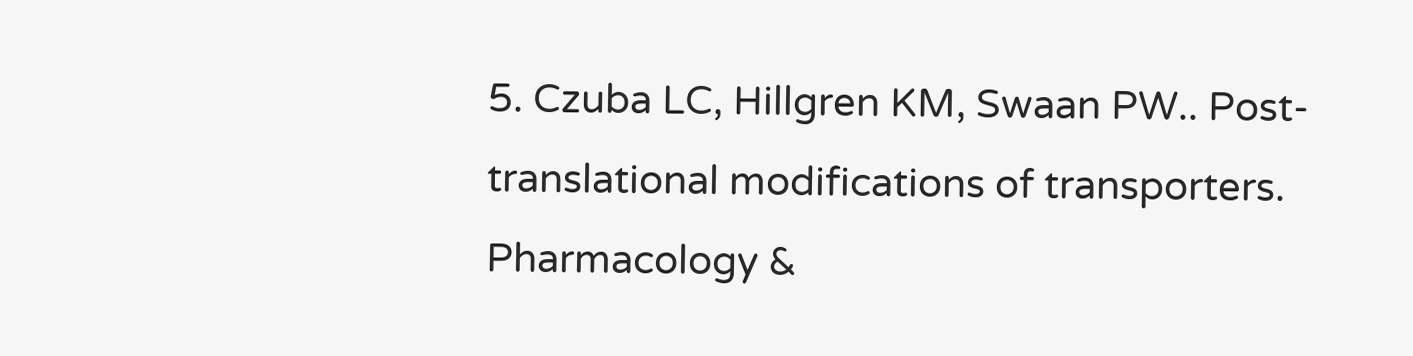5. Czuba LC, Hillgren KM, Swaan PW.. Post-translational modifications of transporters. Pharmacology &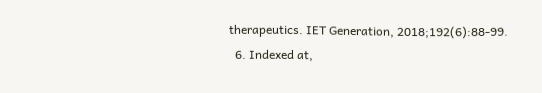therapeutics. IET Generation, 2018;192(6):88-99.
  6. Indexed at,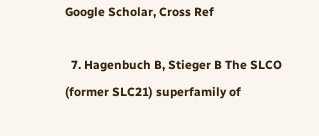Google Scholar, Cross Ref

  7. Hagenbuch B, Stieger B The SLCO (former SLC21) superfamily of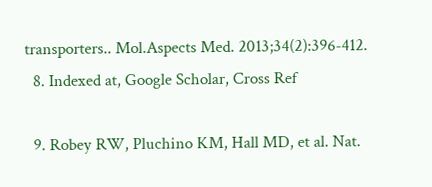transporters.. Mol.Aspects Med. 2013;34(2):396-412.
  8. Indexed at, Google Scholar, Cross Ref

  9. Robey RW, Pluchino KM, Hall MD, et al. Nat.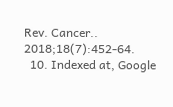Rev. Cancer.. 2018;18(7):452-64.
  10. Indexed at, Google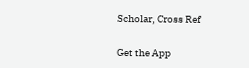Scholar, Cross Ref

Get the App